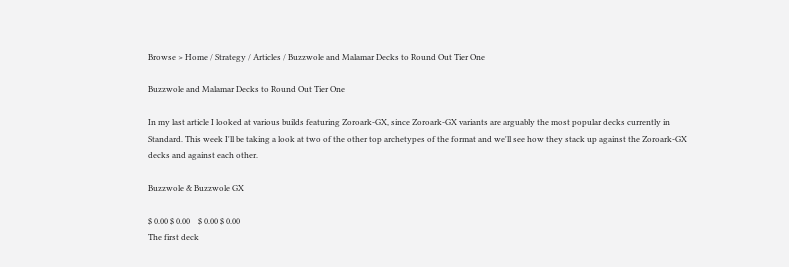Browse > Home / Strategy / Articles / Buzzwole and Malamar Decks to Round Out Tier One

Buzzwole and Malamar Decks to Round Out Tier One

In my last article I looked at various builds featuring Zoroark-GX, since Zoroark-GX variants are arguably the most popular decks currently in Standard. This week I'll be taking a look at two of the other top archetypes of the format and we'll see how they stack up against the Zoroark-GX decks and against each other.

Buzzwole & Buzzwole GX

$ 0.00 $ 0.00    $ 0.00 $ 0.00
The first deck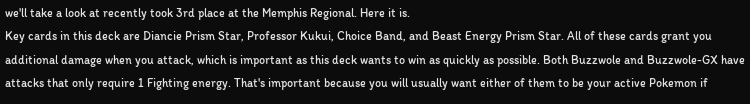we'll take a look at recently took 3rd place at the Memphis Regional. Here it is.
Key cards in this deck are Diancie Prism Star, Professor Kukui, Choice Band, and Beast Energy Prism Star. All of these cards grant you additional damage when you attack, which is important as this deck wants to win as quickly as possible. Both Buzzwole and Buzzwole-GX have attacks that only require 1 Fighting energy. That's important because you will usually want either of them to be your active Pokemon if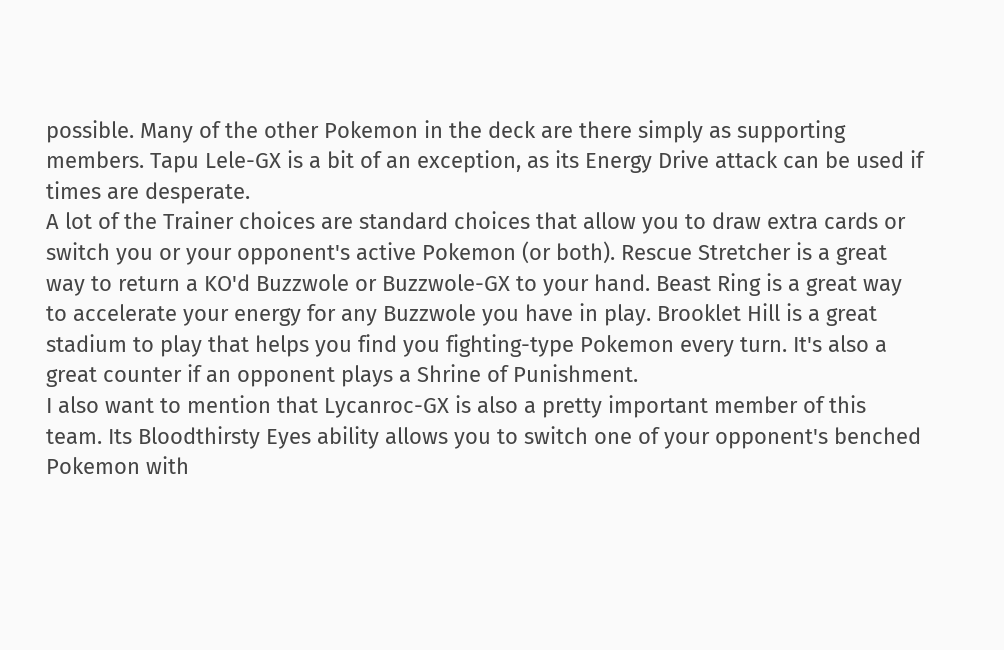possible. Many of the other Pokemon in the deck are there simply as supporting members. Tapu Lele-GX is a bit of an exception, as its Energy Drive attack can be used if times are desperate.
A lot of the Trainer choices are standard choices that allow you to draw extra cards or switch you or your opponent's active Pokemon (or both). Rescue Stretcher is a great way to return a KO'd Buzzwole or Buzzwole-GX to your hand. Beast Ring is a great way to accelerate your energy for any Buzzwole you have in play. Brooklet Hill is a great stadium to play that helps you find you fighting-type Pokemon every turn. It's also a great counter if an opponent plays a Shrine of Punishment.
I also want to mention that Lycanroc-GX is also a pretty important member of this team. Its Bloodthirsty Eyes ability allows you to switch one of your opponent's benched Pokemon with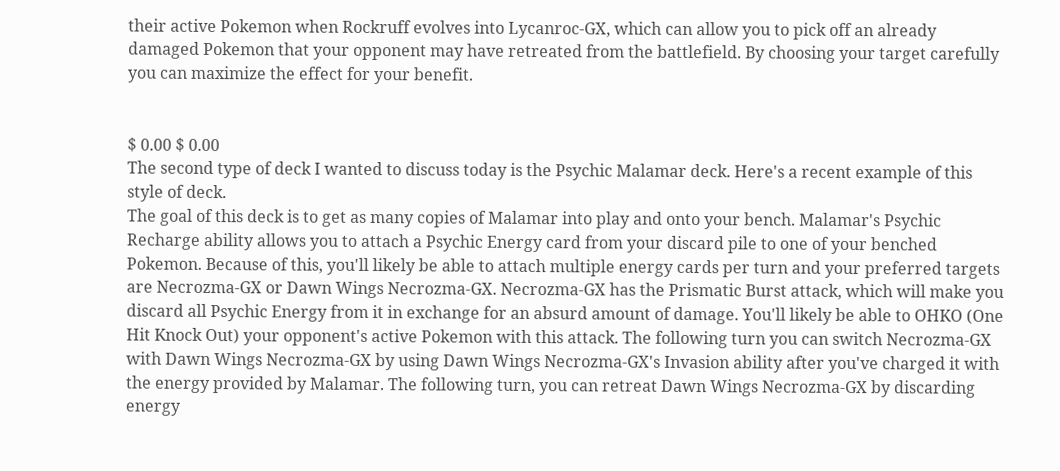their active Pokemon when Rockruff evolves into Lycanroc-GX, which can allow you to pick off an already damaged Pokemon that your opponent may have retreated from the battlefield. By choosing your target carefully you can maximize the effect for your benefit.


$ 0.00 $ 0.00
The second type of deck I wanted to discuss today is the Psychic Malamar deck. Here's a recent example of this style of deck.
The goal of this deck is to get as many copies of Malamar into play and onto your bench. Malamar's Psychic Recharge ability allows you to attach a Psychic Energy card from your discard pile to one of your benched Pokemon. Because of this, you'll likely be able to attach multiple energy cards per turn and your preferred targets are Necrozma-GX or Dawn Wings Necrozma-GX. Necrozma-GX has the Prismatic Burst attack, which will make you discard all Psychic Energy from it in exchange for an absurd amount of damage. You'll likely be able to OHKO (One Hit Knock Out) your opponent's active Pokemon with this attack. The following turn you can switch Necrozma-GX with Dawn Wings Necrozma-GX by using Dawn Wings Necrozma-GX's Invasion ability after you've charged it with the energy provided by Malamar. The following turn, you can retreat Dawn Wings Necrozma-GX by discarding energy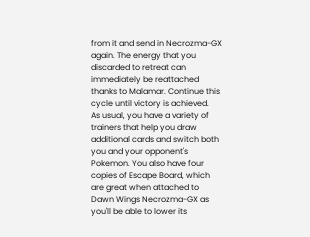from it and send in Necrozma-GX again. The energy that you discarded to retreat can immediately be reattached thanks to Malamar. Continue this cycle until victory is achieved.
As usual, you have a variety of trainers that help you draw additional cards and switch both you and your opponent's Pokemon. You also have four copies of Escape Board, which are great when attached to Dawn Wings Necrozma-GX as you'll be able to lower its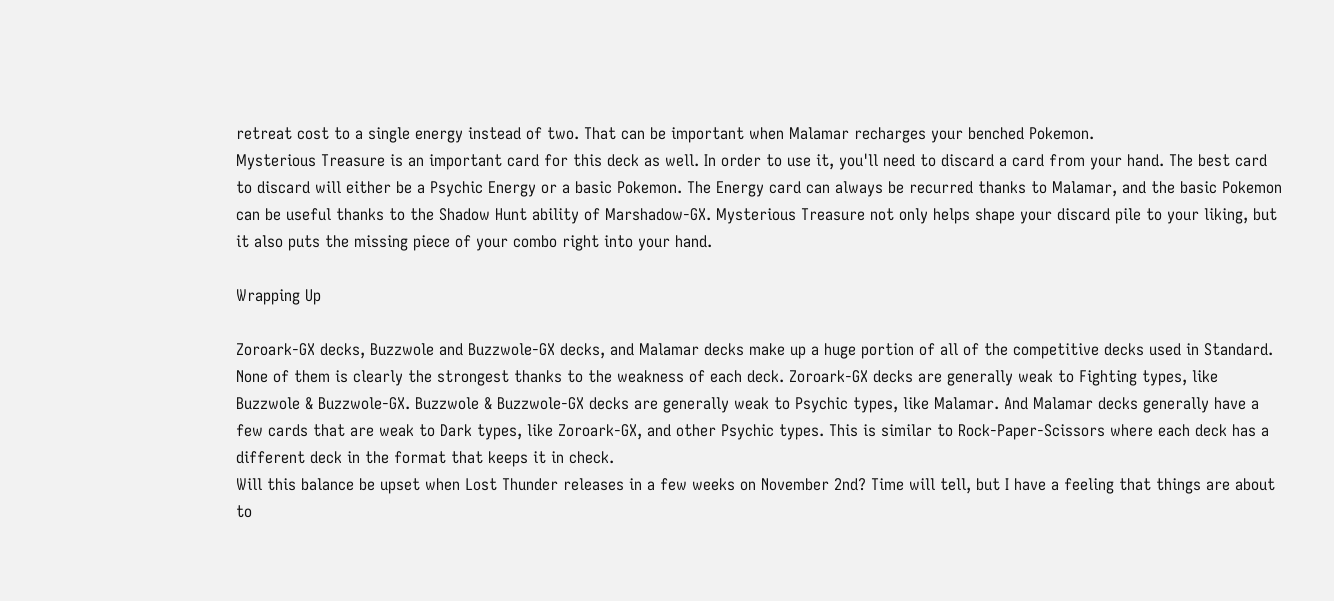retreat cost to a single energy instead of two. That can be important when Malamar recharges your benched Pokemon.
Mysterious Treasure is an important card for this deck as well. In order to use it, you'll need to discard a card from your hand. The best card to discard will either be a Psychic Energy or a basic Pokemon. The Energy card can always be recurred thanks to Malamar, and the basic Pokemon can be useful thanks to the Shadow Hunt ability of Marshadow-GX. Mysterious Treasure not only helps shape your discard pile to your liking, but it also puts the missing piece of your combo right into your hand.

Wrapping Up

Zoroark-GX decks, Buzzwole and Buzzwole-GX decks, and Malamar decks make up a huge portion of all of the competitive decks used in Standard. None of them is clearly the strongest thanks to the weakness of each deck. Zoroark-GX decks are generally weak to Fighting types, like Buzzwole & Buzzwole-GX. Buzzwole & Buzzwole-GX decks are generally weak to Psychic types, like Malamar. And Malamar decks generally have a few cards that are weak to Dark types, like Zoroark-GX, and other Psychic types. This is similar to Rock-Paper-Scissors where each deck has a different deck in the format that keeps it in check.
Will this balance be upset when Lost Thunder releases in a few weeks on November 2nd? Time will tell, but I have a feeling that things are about to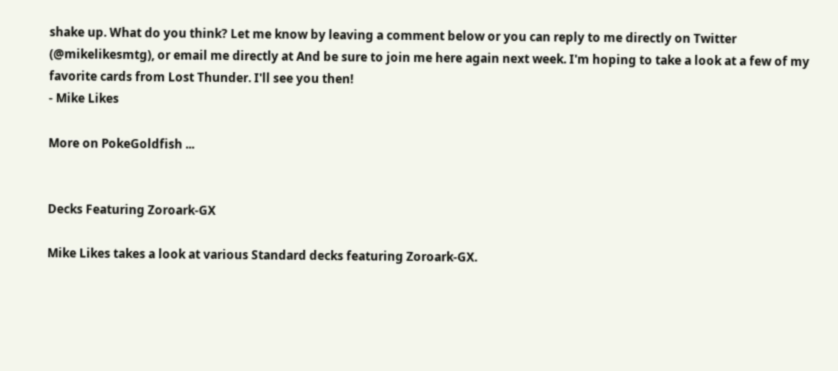shake up. What do you think? Let me know by leaving a comment below or you can reply to me directly on Twitter (@mikelikesmtg), or email me directly at And be sure to join me here again next week. I'm hoping to take a look at a few of my favorite cards from Lost Thunder. I'll see you then!
- Mike Likes

More on PokeGoldfish ...


Decks Featuring Zoroark-GX

Mike Likes takes a look at various Standard decks featuring Zoroark-GX.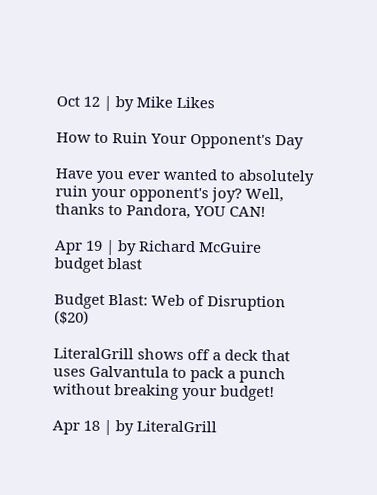Oct 12 | by Mike Likes

How to Ruin Your Opponent's Day

Have you ever wanted to absolutely ruin your opponent's joy? Well, thanks to Pandora, YOU CAN!

Apr 19 | by Richard McGuire
budget blast

Budget Blast: Web of Disruption ($20)

LiteralGrill shows off a deck that uses Galvantula to pack a punch without breaking your budget!

Apr 18 | by LiteralGrill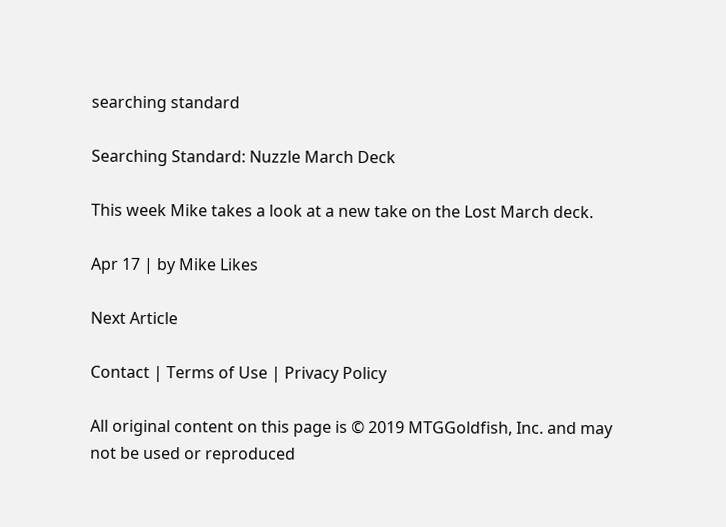searching standard

Searching Standard: Nuzzle March Deck

This week Mike takes a look at a new take on the Lost March deck.

Apr 17 | by Mike Likes

Next Article

Contact | Terms of Use | Privacy Policy

All original content on this page is © 2019 MTGGoldfish, Inc. and may not be used or reproduced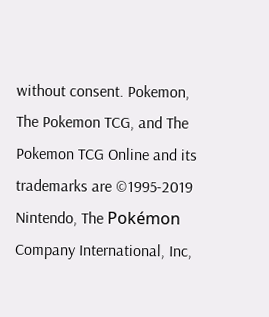without consent. Pokemon, The Pokemon TCG, and The Pokemon TCG Online and its trademarks are ©1995-2019 Nintendo, The Pokémon Company International, Inc,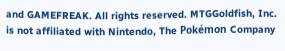and GAMEFREAK. All rights reserved. MTGGoldfish, Inc. is not affiliated with Nintendo, The Pokémon Company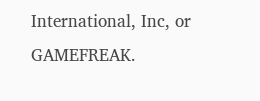International, Inc, or GAMEFREAK.